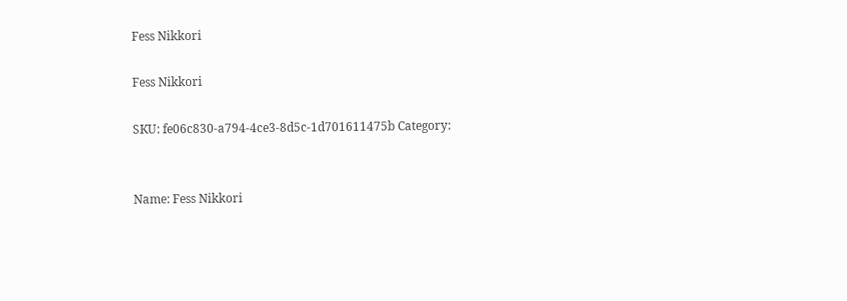Fess Nikkori

Fess Nikkori

SKU: fe06c830-a794-4ce3-8d5c-1d701611475b Category:


Name: Fess Nikkori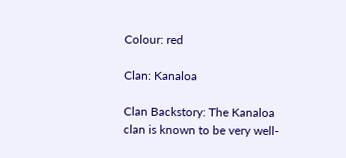Colour: red

Clan: Kanaloa

Clan Backstory: The Kanaloa clan is known to be very well-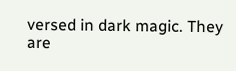versed in dark magic. They are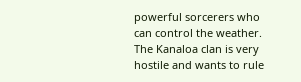powerful sorcerers who can control the weather. The Kanaloa clan is very hostile and wants to rule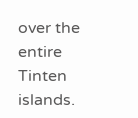over the entire Tinten islands.